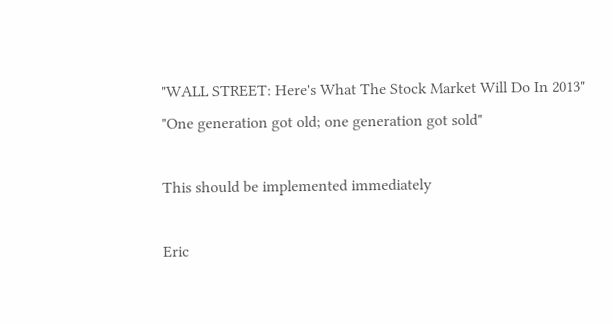"WALL STREET: Here's What The Stock Market Will Do In 2013"
"One generation got old; one generation got sold"

This should be implemented immediately

Eric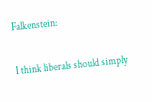Falkenstein:

I think liberals should simply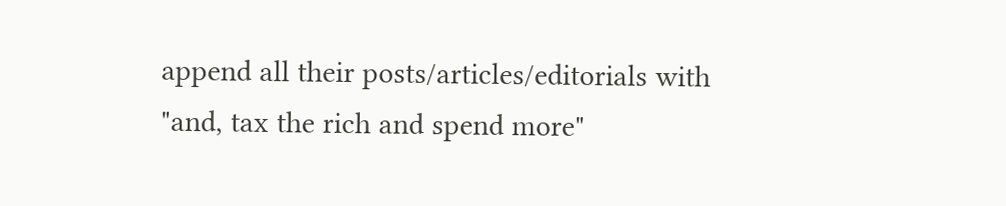append all their posts/articles/editorials with "and, tax the rich and spend more"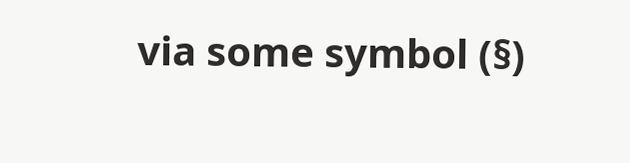via some symbol (§)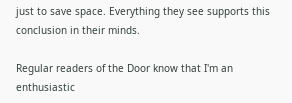just to save space. Everything they see supports this conclusion in their minds.

Regular readers of the Door know that I'm an enthusiastic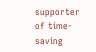supporter of time-saving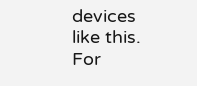devices like this. For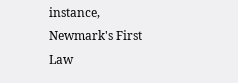instance, Newmark's First Law